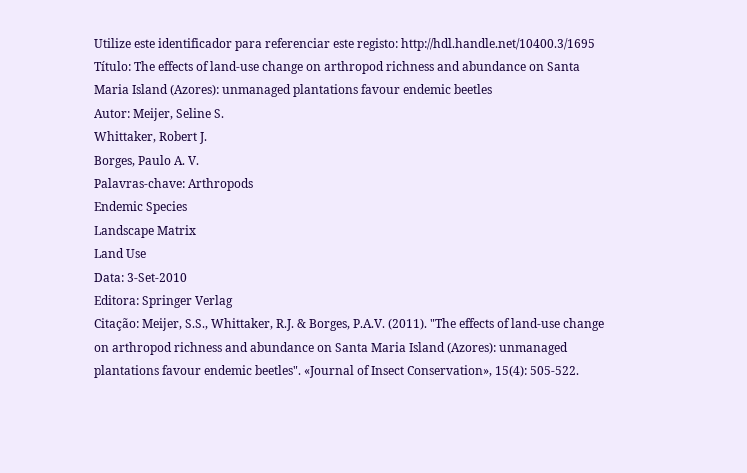Utilize este identificador para referenciar este registo: http://hdl.handle.net/10400.3/1695
Título: The effects of land-use change on arthropod richness and abundance on Santa Maria Island (Azores): unmanaged plantations favour endemic beetles
Autor: Meijer, Seline S.
Whittaker, Robert J.
Borges, Paulo A. V.
Palavras-chave: Arthropods
Endemic Species
Landscape Matrix
Land Use
Data: 3-Set-2010
Editora: Springer Verlag
Citação: Meijer, S.S., Whittaker, R.J. & Borges, P.A.V. (2011). "The effects of land-use change on arthropod richness and abundance on Santa Maria Island (Azores): unmanaged plantations favour endemic beetles". «Journal of Insect Conservation», 15(4): 505-522.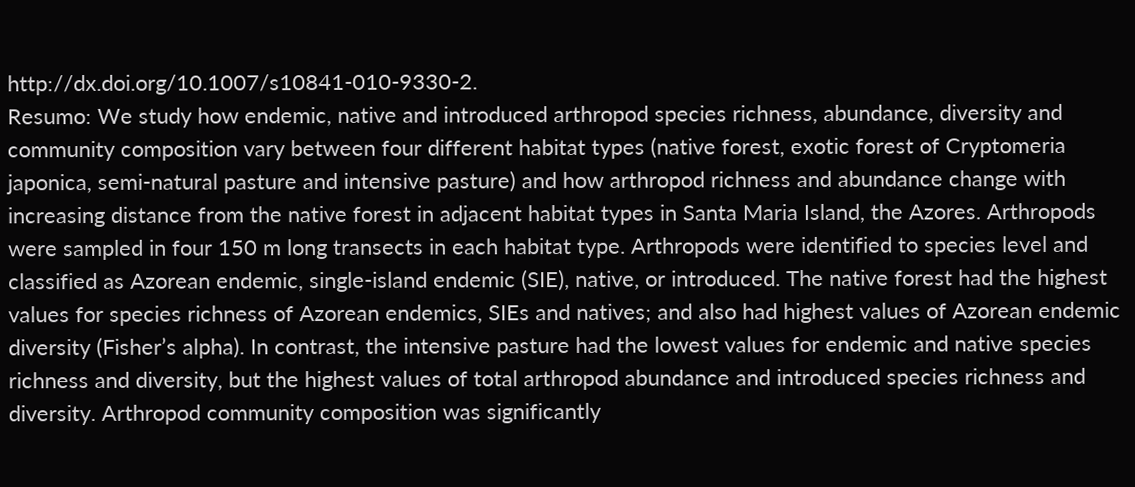http://dx.doi.org/10.1007/s10841-010-9330-2.
Resumo: We study how endemic, native and introduced arthropod species richness, abundance, diversity and community composition vary between four different habitat types (native forest, exotic forest of Cryptomeria japonica, semi-natural pasture and intensive pasture) and how arthropod richness and abundance change with increasing distance from the native forest in adjacent habitat types in Santa Maria Island, the Azores. Arthropods were sampled in four 150 m long transects in each habitat type. Arthropods were identified to species level and classified as Azorean endemic, single-island endemic (SIE), native, or introduced. The native forest had the highest values for species richness of Azorean endemics, SIEs and natives; and also had highest values of Azorean endemic diversity (Fisher’s alpha). In contrast, the intensive pasture had the lowest values for endemic and native species richness and diversity, but the highest values of total arthropod abundance and introduced species richness and diversity. Arthropod community composition was significantly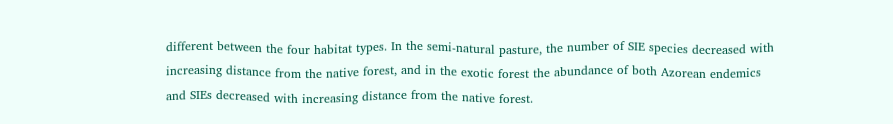different between the four habitat types. In the semi-natural pasture, the number of SIE species decreased with increasing distance from the native forest, and in the exotic forest the abundance of both Azorean endemics and SIEs decreased with increasing distance from the native forest.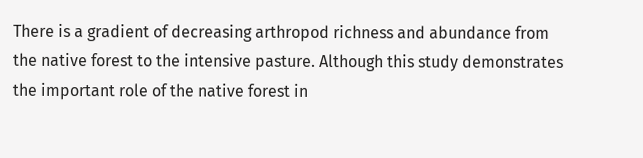There is a gradient of decreasing arthropod richness and abundance from the native forest to the intensive pasture. Although this study demonstrates the important role of the native forest in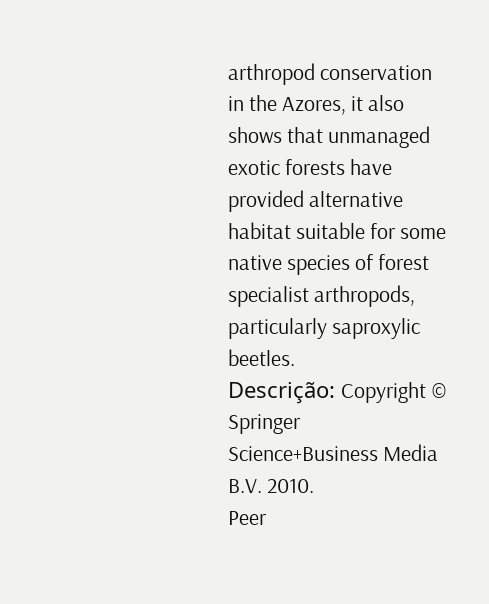arthropod conservation in the Azores, it also shows that unmanaged exotic forests have provided alternative habitat suitable for some native species of forest specialist arthropods, particularly saproxylic beetles.
Descrição: Copyright © Springer Science+Business Media B.V. 2010.
Peer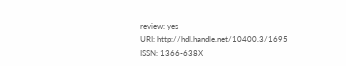review: yes
URI: http://hdl.handle.net/10400.3/1695
ISSN: 1366-638X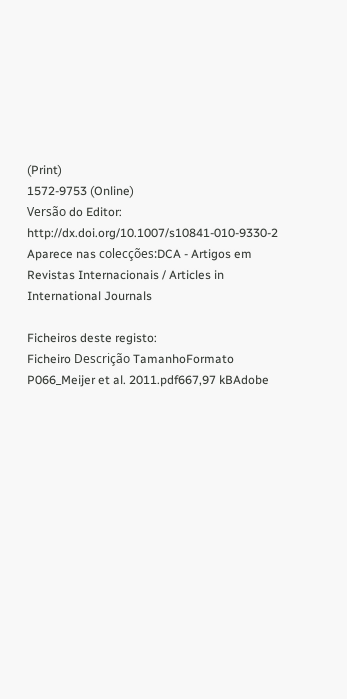(Print)
1572-9753 (Online)
Versão do Editor: http://dx.doi.org/10.1007/s10841-010-9330-2
Aparece nas colecções:DCA - Artigos em Revistas Internacionais / Articles in International Journals

Ficheiros deste registo:
Ficheiro Descrição TamanhoFormato
P066_Meijer et al. 2011.pdf667,97 kBAdobe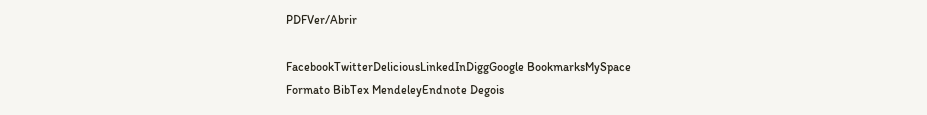PDFVer/Abrir

FacebookTwitterDeliciousLinkedInDiggGoogle BookmarksMySpace
Formato BibTex MendeleyEndnote Degois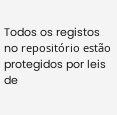Todos os registos no repositório estão protegidos por leis de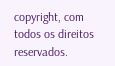copyright, com todos os direitos reservados.